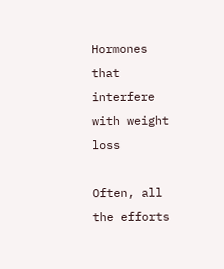Hormones that interfere with weight loss

Often, all the efforts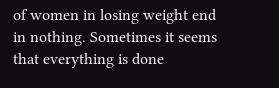of women in losing weight end in nothing. Sometimes it seems that everything is done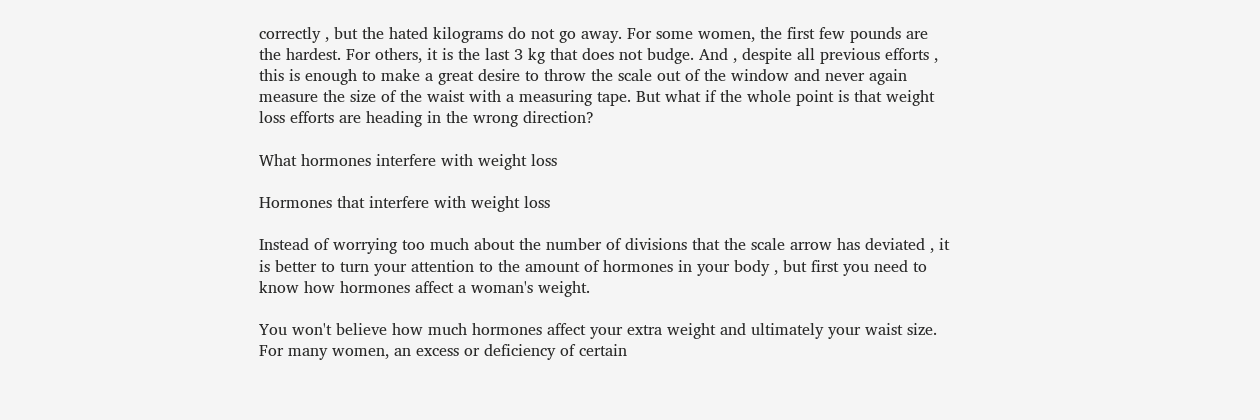correctly , but the hated kilograms do not go away. For some women, the first few pounds are the hardest. For others, it is the last 3 kg that does not budge. And , despite all previous efforts , this is enough to make a great desire to throw the scale out of the window and never again measure the size of the waist with a measuring tape. But what if the whole point is that weight loss efforts are heading in the wrong direction?

What hormones interfere with weight loss

Hormones that interfere with weight loss

Instead of worrying too much about the number of divisions that the scale arrow has deviated , it is better to turn your attention to the amount of hormones in your body , but first you need to know how hormones affect a woman's weight.

You won't believe how much hormones affect your extra weight and ultimately your waist size. For many women, an excess or deficiency of certain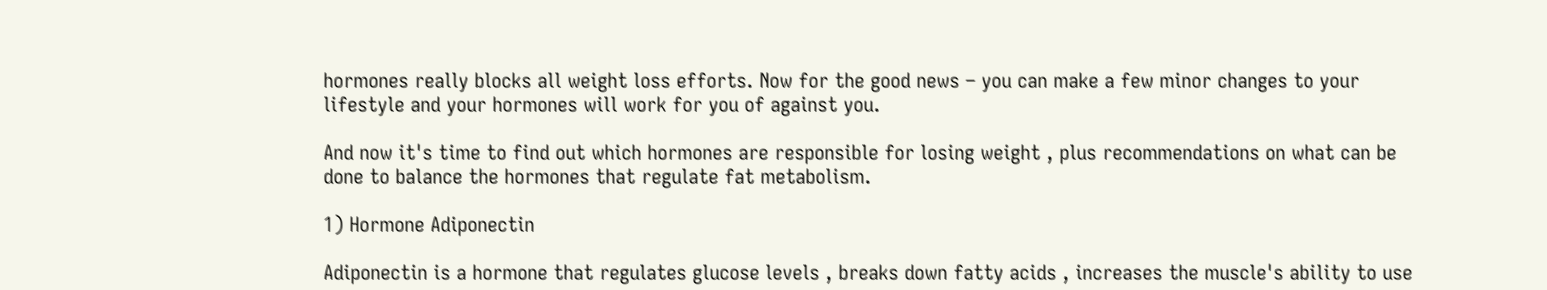hormones really blocks all weight loss efforts. Now for the good news – you can make a few minor changes to your lifestyle and your hormones will work for you of against you.

And now it's time to find out which hormones are responsible for losing weight , plus recommendations on what can be done to balance the hormones that regulate fat metabolism.

1) Hormone Adiponectin

Adiponectin is a hormone that regulates glucose levels , breaks down fatty acids , increases the muscle's ability to use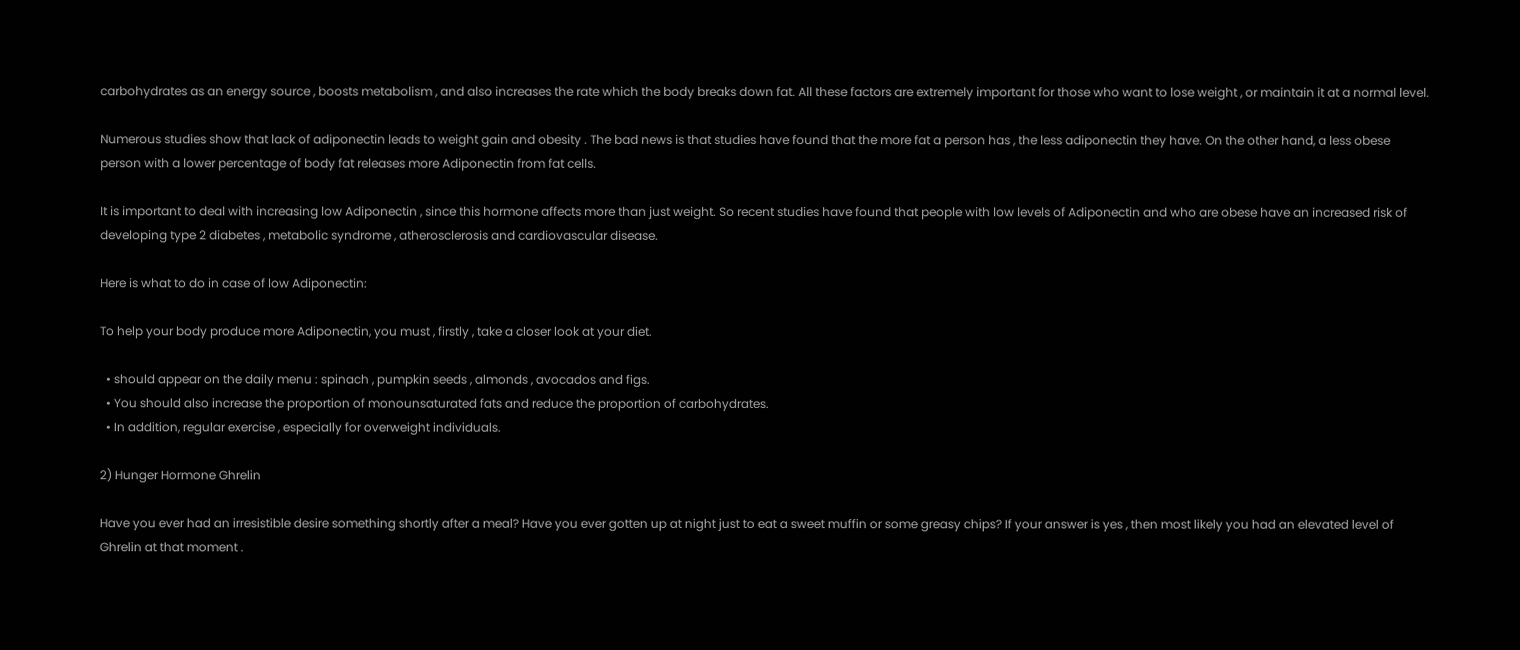carbohydrates as an energy source , boosts metabolism , and also increases the rate which the body breaks down fat. All these factors are extremely important for those who want to lose weight , or maintain it at a normal level.

Numerous studies show that lack of adiponectin leads to weight gain and obesity . The bad news is that studies have found that the more fat a person has , the less adiponectin they have. On the other hand, a less obese person with a lower percentage of body fat releases more Adiponectin from fat cells.

It is important to deal with increasing low Adiponectin , since this hormone affects more than just weight. So recent studies have found that people with low levels of Adiponectin and who are obese have an increased risk of developing type 2 diabetes , metabolic syndrome , atherosclerosis and cardiovascular disease.

Here is what to do in case of low Adiponectin:

To help your body produce more Adiponectin, you must , firstly , take a closer look at your diet.

  • should appear on the daily menu : spinach , pumpkin seeds , almonds , avocados and figs.
  • You should also increase the proportion of monounsaturated fats and reduce the proportion of carbohydrates.
  • In addition, regular exercise , especially for overweight individuals.

2) Hunger Hormone Ghrelin

Have you ever had an irresistible desire something shortly after a meal? Have you ever gotten up at night just to eat a sweet muffin or some greasy chips? If your answer is yes , then most likely you had an elevated level of Ghrelin at that moment .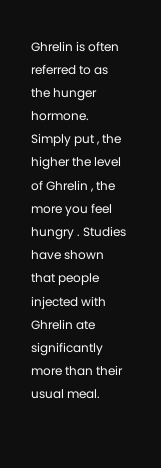Ghrelin is often referred to as the hunger hormone. Simply put , the higher the level of Ghrelin , the more you feel hungry . Studies have shown that people injected with Ghrelin ate significantly more than their usual meal.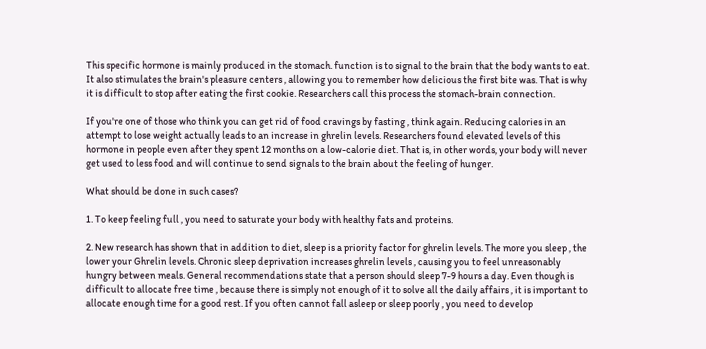This specific hormone is mainly produced in the stomach. function is to signal to the brain that the body wants to eat. It also stimulates the brain's pleasure centers , allowing you to remember how delicious the first bite was. That is why it is difficult to stop after eating the first cookie. Researchers call this process the stomach-brain connection.

If you're one of those who think you can get rid of food cravings by fasting , think again. Reducing calories in an attempt to lose weight actually leads to an increase in ghrelin levels. Researchers found elevated levels of this hormone in people even after they spent 12 months on a low-calorie diet. That is, in other words, your body will never get used to less food and will continue to send signals to the brain about the feeling of hunger.

What should be done in such cases?

1. To keep feeling full , you need to saturate your body with healthy fats and proteins.

2. New research has shown that in addition to diet, sleep is a priority factor for ghrelin levels. The more you sleep , the lower your Ghrelin levels. Chronic sleep deprivation increases ghrelin levels , causing you to feel unreasonably hungry between meals. General recommendations state that a person should sleep 7-9 hours a day. Even though is difficult to allocate free time , because there is simply not enough of it to solve all the daily affairs , it is important to allocate enough time for a good rest. If you often cannot fall asleep or sleep poorly , you need to develop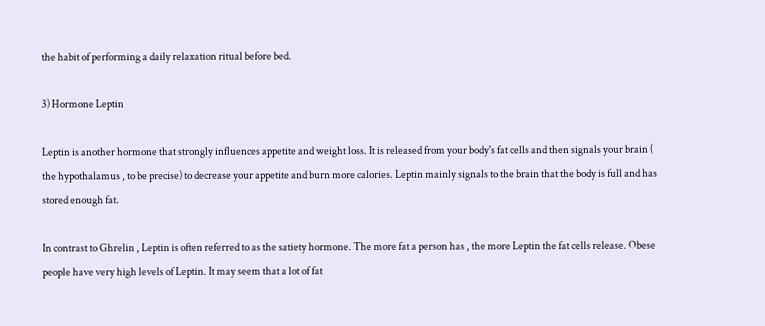the habit of performing a daily relaxation ritual before bed.

3) Hormone Leptin

Leptin is another hormone that strongly influences appetite and weight loss. It is released from your body's fat cells and then signals your brain ( the hypothalamus , to be precise) to decrease your appetite and burn more calories. Leptin mainly signals to the brain that the body is full and has stored enough fat.

In contrast to Ghrelin , Leptin is often referred to as the satiety hormone. The more fat a person has , the more Leptin the fat cells release. Obese people have very high levels of Leptin. It may seem that a lot of fat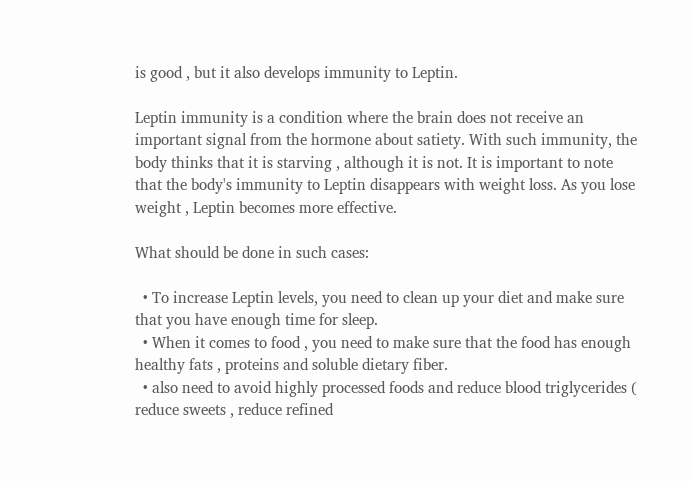is good , but it also develops immunity to Leptin.

Leptin immunity is a condition where the brain does not receive an important signal from the hormone about satiety. With such immunity, the body thinks that it is starving , although it is not. It is important to note that the body's immunity to Leptin disappears with weight loss. As you lose weight , Leptin becomes more effective.

What should be done in such cases:

  • To increase Leptin levels, you need to clean up your diet and make sure that you have enough time for sleep.
  • When it comes to food , you need to make sure that the food has enough healthy fats , proteins and soluble dietary fiber.
  • also need to avoid highly processed foods and reduce blood triglycerides ( reduce sweets , reduce refined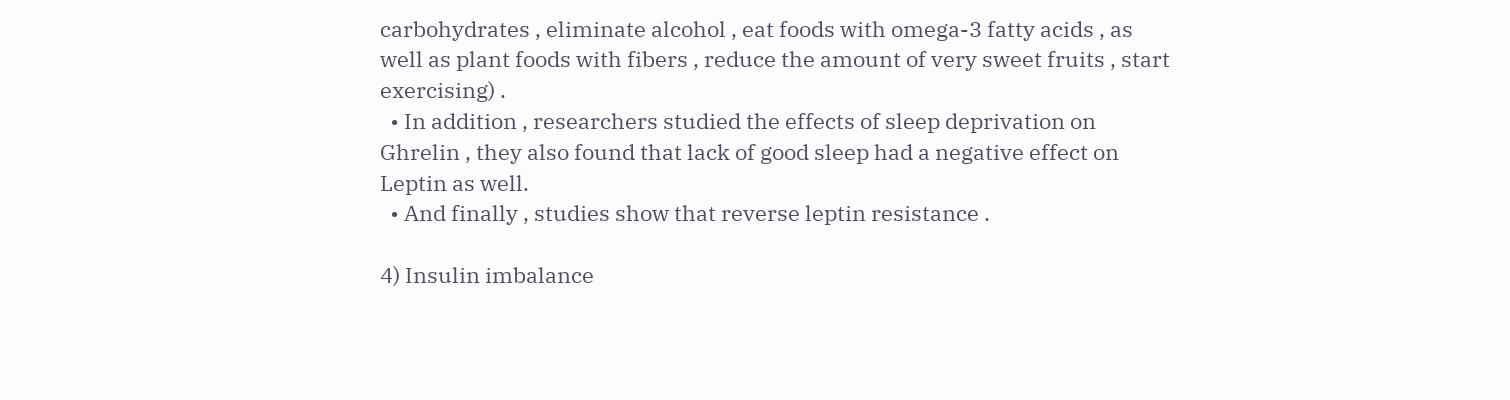carbohydrates , eliminate alcohol , eat foods with omega-3 fatty acids , as well as plant foods with fibers , reduce the amount of very sweet fruits , start exercising) .
  • In addition , researchers studied the effects of sleep deprivation on Ghrelin , they also found that lack of good sleep had a negative effect on Leptin as well.
  • And finally , studies show that reverse leptin resistance .

4) Insulin imbalance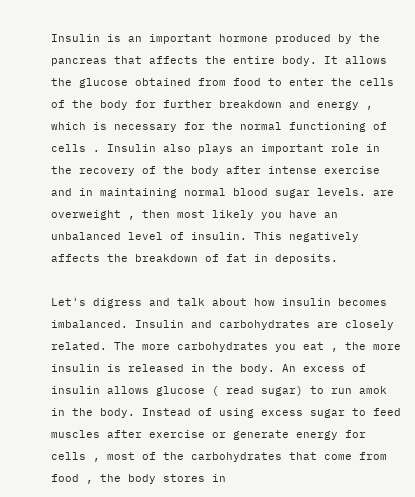Insulin is an important hormone produced by the pancreas that affects the entire body. It allows the glucose obtained from food to enter the cells of the body for further breakdown and energy , which is necessary for the normal functioning of cells . Insulin also plays an important role in the recovery of the body after intense exercise and in maintaining normal blood sugar levels. are overweight , then most likely you have an unbalanced level of insulin. This negatively affects the breakdown of fat in deposits.

Let's digress and talk about how insulin becomes imbalanced. Insulin and carbohydrates are closely related. The more carbohydrates you eat , the more insulin is released in the body. An excess of insulin allows glucose ( read sugar) to run amok in the body. Instead of using excess sugar to feed muscles after exercise or generate energy for cells , most of the carbohydrates that come from food , the body stores in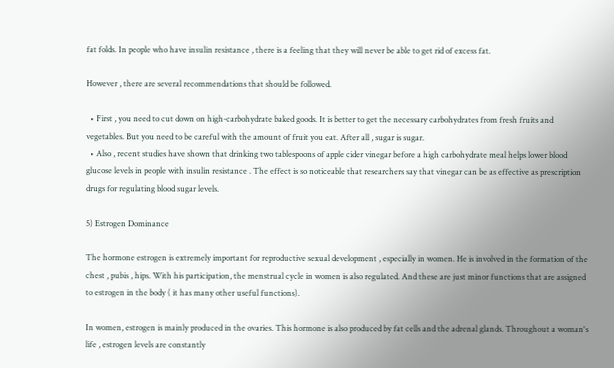fat folds. In people who have insulin resistance , there is a feeling that they will never be able to get rid of excess fat.

However , there are several recommendations that should be followed.

  • First , you need to cut down on high-carbohydrate baked goods. It is better to get the necessary carbohydrates from fresh fruits and vegetables. But you need to be careful with the amount of fruit you eat. After all , sugar is sugar.
  • Also , recent studies have shown that drinking two tablespoons of apple cider vinegar before a high carbohydrate meal helps lower blood glucose levels in people with insulin resistance . The effect is so noticeable that researchers say that vinegar can be as effective as prescription drugs for regulating blood sugar levels.

5) Estrogen Dominance

The hormone estrogen is extremely important for reproductive sexual development , especially in women. He is involved in the formation of the chest , pubis , hips. With his participation, the menstrual cycle in women is also regulated. And these are just minor functions that are assigned to estrogen in the body ( it has many other useful functions).

In women, estrogen is mainly produced in the ovaries. This hormone is also produced by fat cells and the adrenal glands. Throughout a woman's life , estrogen levels are constantly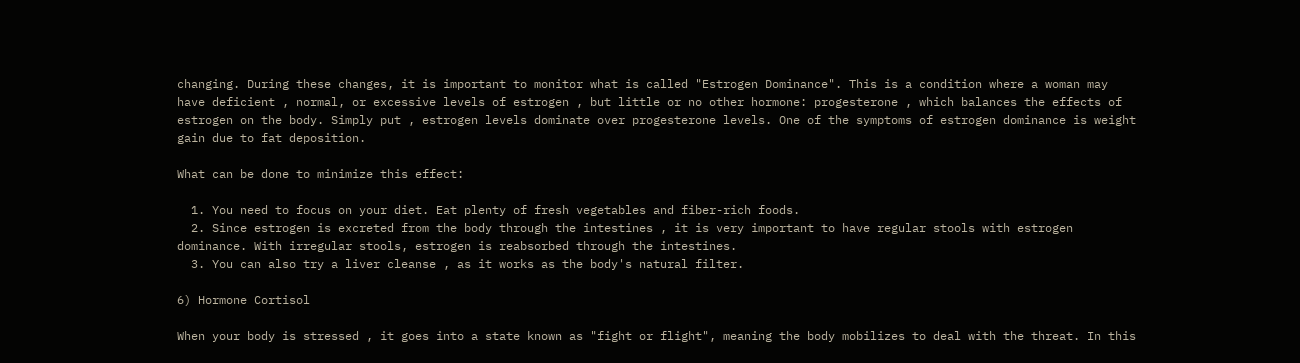changing. During these changes, it is important to monitor what is called "Estrogen Dominance". This is a condition where a woman may have deficient , normal, or excessive levels of estrogen , but little or no other hormone: progesterone , which balances the effects of estrogen on the body. Simply put , estrogen levels dominate over progesterone levels. One of the symptoms of estrogen dominance is weight gain due to fat deposition.

What can be done to minimize this effect:

  1. You need to focus on your diet. Eat plenty of fresh vegetables and fiber-rich foods.
  2. Since estrogen is excreted from the body through the intestines , it is very important to have regular stools with estrogen dominance. With irregular stools, estrogen is reabsorbed through the intestines.
  3. You can also try a liver cleanse , as it works as the body's natural filter.

6) Hormone Cortisol

When your body is stressed , it goes into a state known as "fight or flight", meaning the body mobilizes to deal with the threat. In this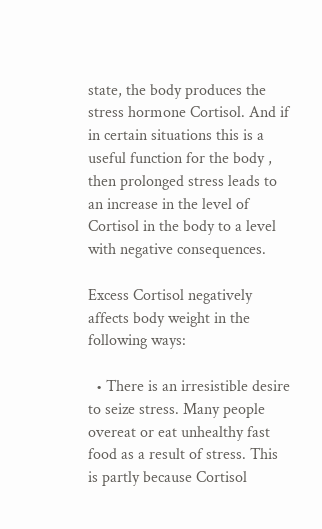state, the body produces the stress hormone Cortisol. And if in certain situations this is a useful function for the body , then prolonged stress leads to an increase in the level of Cortisol in the body to a level with negative consequences.

Excess Cortisol negatively affects body weight in the following ways:

  • There is an irresistible desire to seize stress. Many people overeat or eat unhealthy fast food as a result of stress. This is partly because Cortisol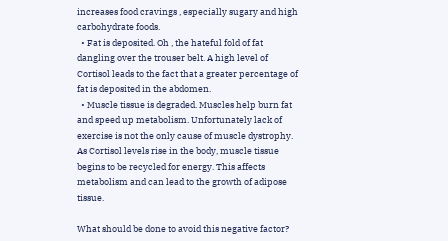increases food cravings , especially sugary and high carbohydrate foods.
  • Fat is deposited. Oh , the hateful fold of fat dangling over the trouser belt. A high level of Cortisol leads to the fact that a greater percentage of fat is deposited in the abdomen.
  • Muscle tissue is degraded. Muscles help burn fat and speed up metabolism. Unfortunately lack of exercise is not the only cause of muscle dystrophy. As Cortisol levels rise in the body, muscle tissue begins to be recycled for energy. This affects metabolism and can lead to the growth of adipose tissue.

What should be done to avoid this negative factor?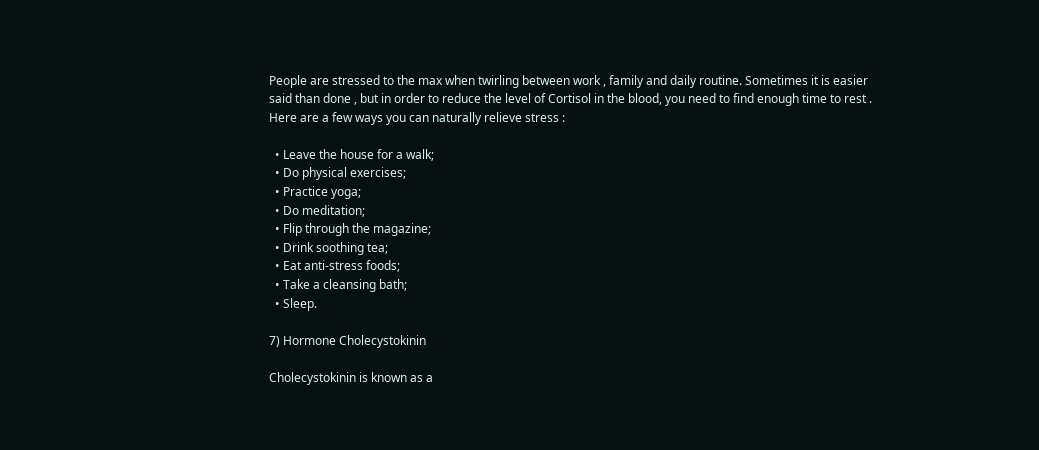People are stressed to the max when twirling between work , family and daily routine. Sometimes it is easier said than done , but in order to reduce the level of Cortisol in the blood, you need to find enough time to rest . Here are a few ways you can naturally relieve stress :

  • Leave the house for a walk;
  • Do physical exercises;
  • Practice yoga;
  • Do meditation;
  • Flip through the magazine;
  • Drink soothing tea;
  • Eat anti-stress foods;
  • Take a cleansing bath;
  • Sleep.

7) Hormone Cholecystokinin

Cholecystokinin is known as a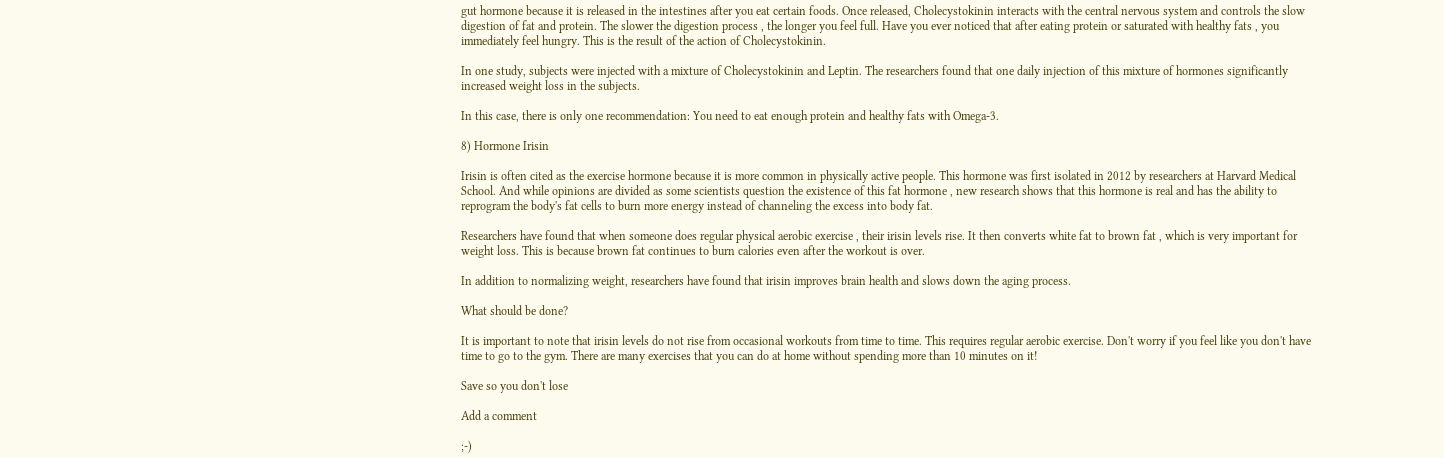gut hormone because it is released in the intestines after you eat certain foods. Once released, Cholecystokinin interacts with the central nervous system and controls the slow digestion of fat and protein. The slower the digestion process , the longer you feel full. Have you ever noticed that after eating protein or saturated with healthy fats , you immediately feel hungry. This is the result of the action of Cholecystokinin.

In one study, subjects were injected with a mixture of Cholecystokinin and Leptin. The researchers found that one daily injection of this mixture of hormones significantly increased weight loss in the subjects.

In this case, there is only one recommendation: You need to eat enough protein and healthy fats with Omega-3.

8) Hormone Irisin

Irisin is often cited as the exercise hormone because it is more common in physically active people. This hormone was first isolated in 2012 by researchers at Harvard Medical School. And while opinions are divided as some scientists question the existence of this fat hormone , new research shows that this hormone is real and has the ability to reprogram the body's fat cells to burn more energy instead of channeling the excess into body fat.

Researchers have found that when someone does regular physical aerobic exercise , their irisin levels rise. It then converts white fat to brown fat , which is very important for weight loss. This is because brown fat continues to burn calories even after the workout is over.

In addition to normalizing weight, researchers have found that irisin improves brain health and slows down the aging process.

What should be done?

It is important to note that irisin levels do not rise from occasional workouts from time to time. This requires regular aerobic exercise. Don't worry if you feel like you don't have time to go to the gym. There are many exercises that you can do at home without spending more than 10 minutes on it!

Save so you don't lose

Add a comment

;-)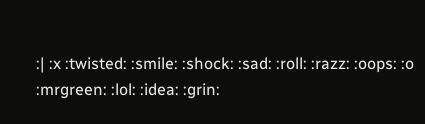:| :x :twisted: :smile: :shock: :sad: :roll: :razz: :oops: :o :mrgreen: :lol: :idea: :grin: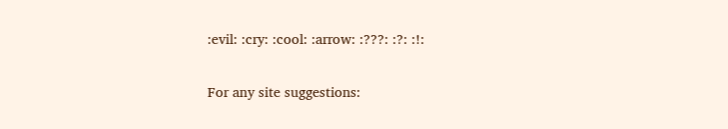:evil: :cry: :cool: :arrow: :???: :?: :!:

For any site suggestions: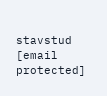stavstud [email protected]